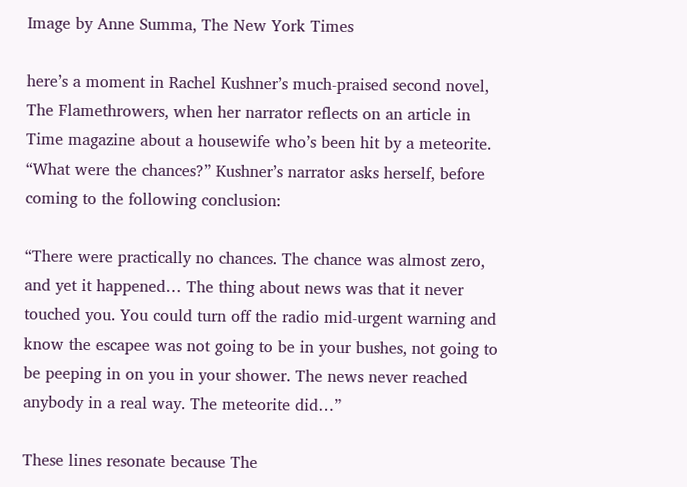Image by Anne Summa, The New York Times

here’s a moment in Rachel Kushner’s much-praised second novel, The Flamethrowers, when her narrator reflects on an article in Time magazine about a housewife who’s been hit by a meteorite. “What were the chances?” Kushner’s narrator asks herself, before coming to the following conclusion:

“There were practically no chances. The chance was almost zero, and yet it happened… The thing about news was that it never touched you. You could turn off the radio mid-urgent warning and know the escapee was not going to be in your bushes, not going to be peeping in on you in your shower. The news never reached anybody in a real way. The meteorite did…”

These lines resonate because The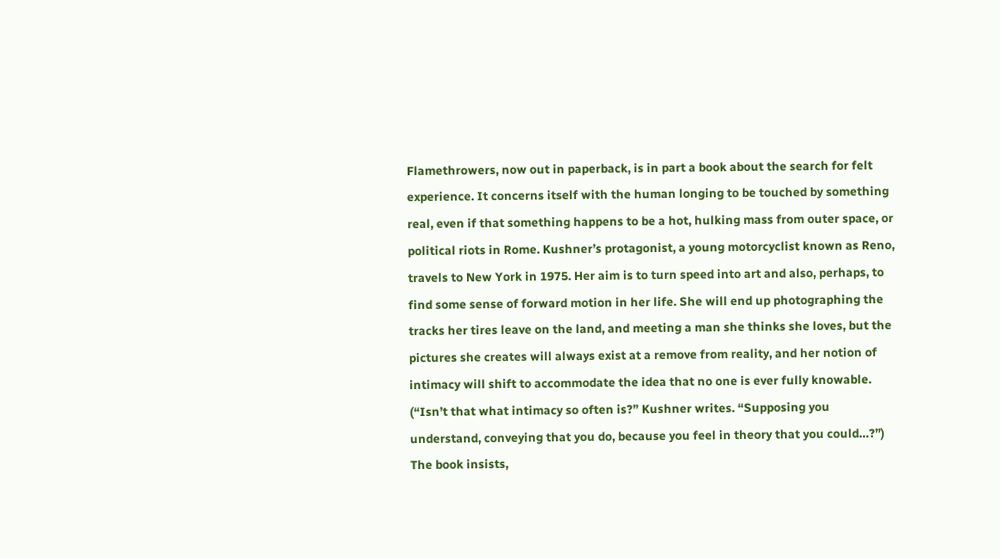Flamethrowers, now out in paperback, is in part a book about the search for felt experience. It concerns itself with the human longing to be touched by something real, even if that something happens to be a hot, hulking mass from outer space, or political riots in Rome. Kushner’s protagonist, a young motorcyclist known as Reno, travels to New York in 1975. Her aim is to turn speed into art and also, perhaps, to find some sense of forward motion in her life. She will end up photographing the tracks her tires leave on the land, and meeting a man she thinks she loves, but the pictures she creates will always exist at a remove from reality, and her notion of intimacy will shift to accommodate the idea that no one is ever fully knowable. (“Isn’t that what intimacy so often is?” Kushner writes. “Supposing you understand, conveying that you do, because you feel in theory that you could…?”) The book insists,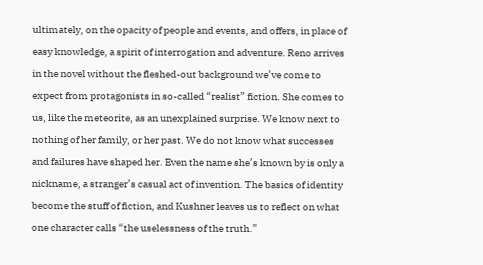ultimately, on the opacity of people and events, and offers, in place of easy knowledge, a spirit of interrogation and adventure. Reno arrives in the novel without the fleshed-out background we’ve come to expect from protagonists in so-called “realist” fiction. She comes to us, like the meteorite, as an unexplained surprise. We know next to nothing of her family, or her past. We do not know what successes and failures have shaped her. Even the name she’s known by is only a nickname, a stranger’s casual act of invention. The basics of identity become the stuff of fiction, and Kushner leaves us to reflect on what one character calls “the uselessness of the truth.”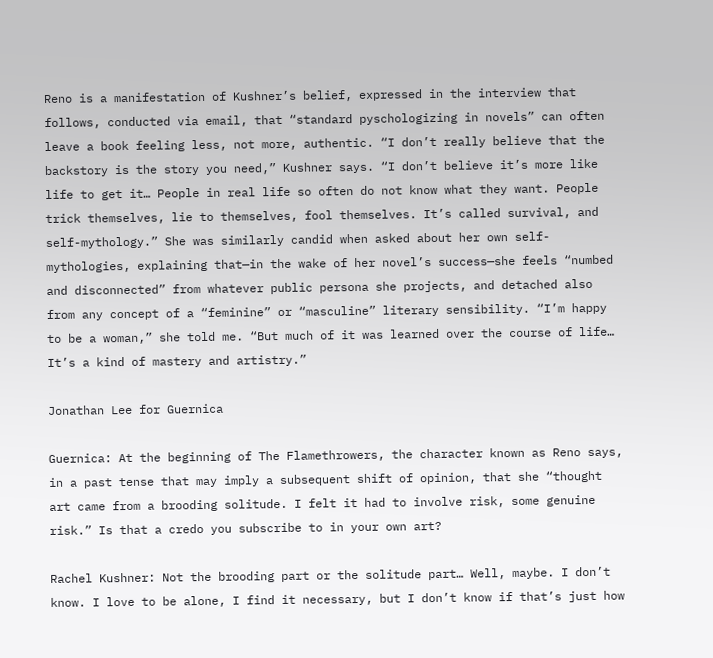Reno is a manifestation of Kushner’s belief, expressed in the interview that follows, conducted via email, that “standard pyschologizing in novels” can often leave a book feeling less, not more, authentic. “I don’t really believe that the backstory is the story you need,” Kushner says. “I don’t believe it’s more like life to get it… People in real life so often do not know what they want. People trick themselves, lie to themselves, fool themselves. It’s called survival, and self-mythology.” She was similarly candid when asked about her own self-mythologies, explaining that—in the wake of her novel’s success—she feels “numbed and disconnected” from whatever public persona she projects, and detached also from any concept of a “feminine” or “masculine” literary sensibility. “I’m happy to be a woman,” she told me. “But much of it was learned over the course of life… It’s a kind of mastery and artistry.”

Jonathan Lee for Guernica

Guernica: At the beginning of The Flamethrowers, the character known as Reno says, in a past tense that may imply a subsequent shift of opinion, that she “thought art came from a brooding solitude. I felt it had to involve risk, some genuine risk.” Is that a credo you subscribe to in your own art?

Rachel Kushner: Not the brooding part or the solitude part… Well, maybe. I don’t know. I love to be alone, I find it necessary, but I don’t know if that’s just how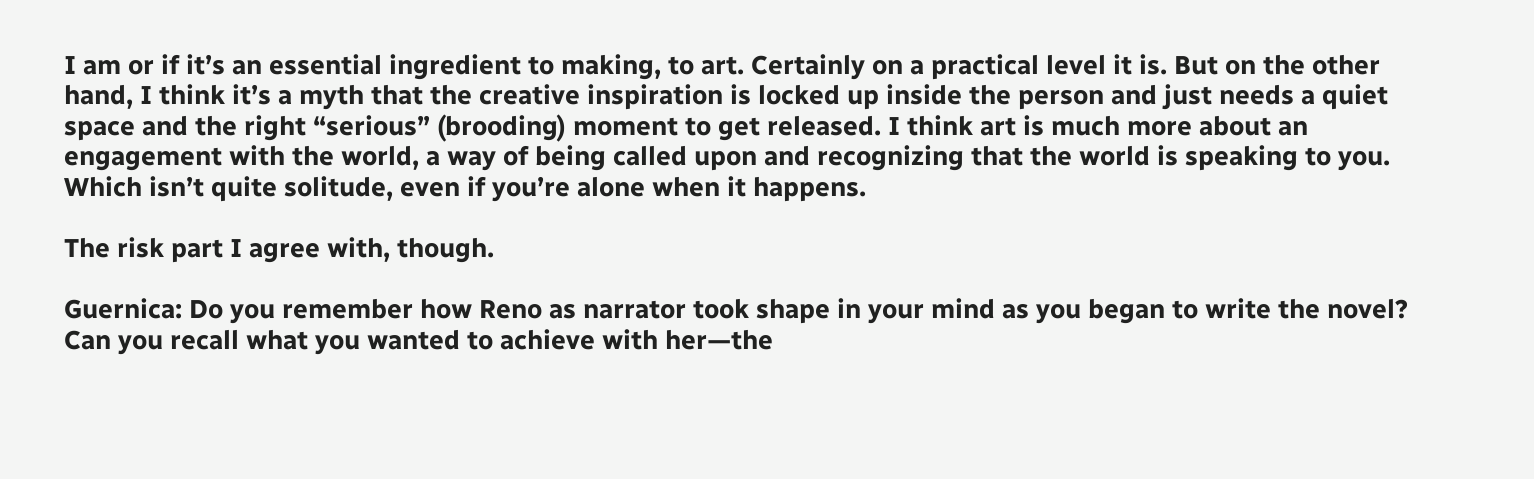I am or if it’s an essential ingredient to making, to art. Certainly on a practical level it is. But on the other hand, I think it’s a myth that the creative inspiration is locked up inside the person and just needs a quiet space and the right “serious” (brooding) moment to get released. I think art is much more about an engagement with the world, a way of being called upon and recognizing that the world is speaking to you. Which isn’t quite solitude, even if you’re alone when it happens.

The risk part I agree with, though.

Guernica: Do you remember how Reno as narrator took shape in your mind as you began to write the novel? Can you recall what you wanted to achieve with her—the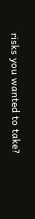risks you wanted to take?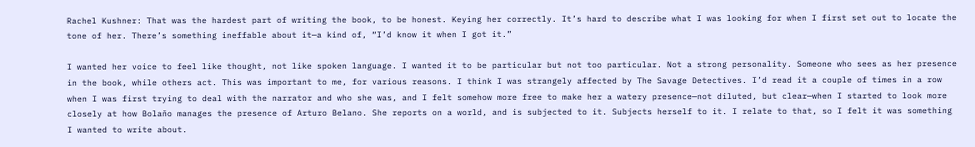Rachel Kushner: That was the hardest part of writing the book, to be honest. Keying her correctly. It’s hard to describe what I was looking for when I first set out to locate the tone of her. There’s something ineffable about it—a kind of, “I’d know it when I got it.”

I wanted her voice to feel like thought, not like spoken language. I wanted it to be particular but not too particular. Not a strong personality. Someone who sees as her presence in the book, while others act. This was important to me, for various reasons. I think I was strangely affected by The Savage Detectives. I’d read it a couple of times in a row when I was first trying to deal with the narrator and who she was, and I felt somehow more free to make her a watery presence—not diluted, but clear—when I started to look more closely at how Bolaño manages the presence of Arturo Belano. She reports on a world, and is subjected to it. Subjects herself to it. I relate to that, so I felt it was something I wanted to write about.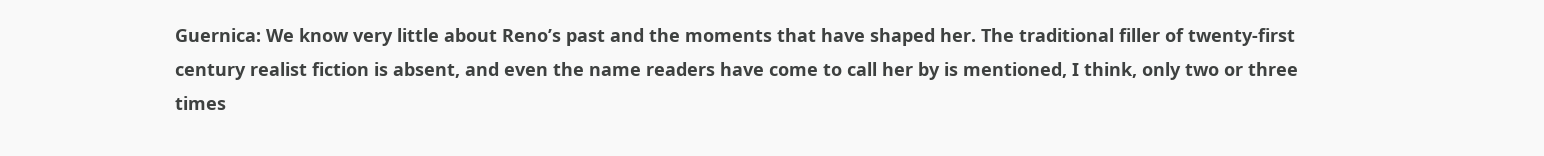Guernica: We know very little about Reno’s past and the moments that have shaped her. The traditional filler of twenty-first century realist fiction is absent, and even the name readers have come to call her by is mentioned, I think, only two or three times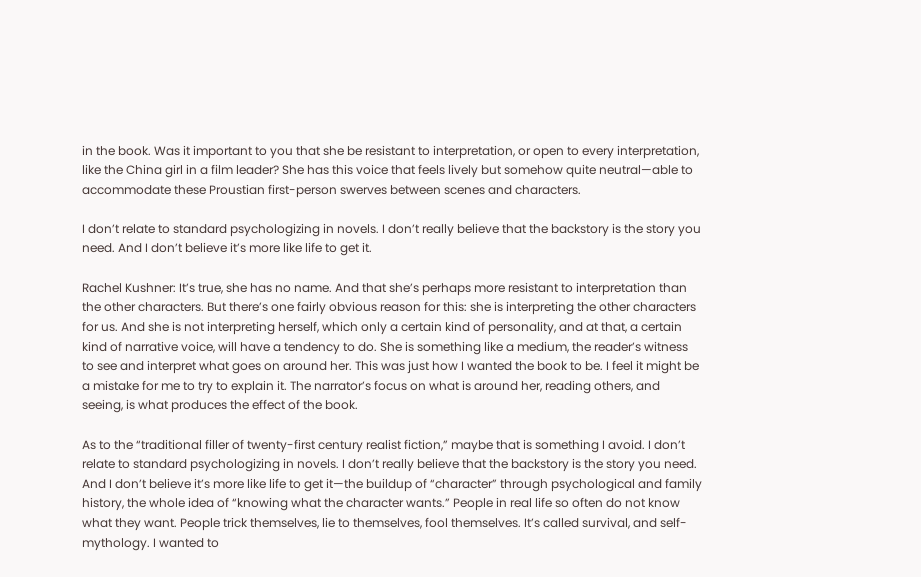in the book. Was it important to you that she be resistant to interpretation, or open to every interpretation, like the China girl in a film leader? She has this voice that feels lively but somehow quite neutral—able to accommodate these Proustian first-person swerves between scenes and characters.

I don’t relate to standard psychologizing in novels. I don’t really believe that the backstory is the story you need. And I don’t believe it’s more like life to get it.

Rachel Kushner: It’s true, she has no name. And that she’s perhaps more resistant to interpretation than the other characters. But there’s one fairly obvious reason for this: she is interpreting the other characters for us. And she is not interpreting herself, which only a certain kind of personality, and at that, a certain kind of narrative voice, will have a tendency to do. She is something like a medium, the reader’s witness to see and interpret what goes on around her. This was just how I wanted the book to be. I feel it might be a mistake for me to try to explain it. The narrator’s focus on what is around her, reading others, and seeing, is what produces the effect of the book.

As to the “traditional filler of twenty-first century realist fiction,” maybe that is something I avoid. I don’t relate to standard psychologizing in novels. I don’t really believe that the backstory is the story you need. And I don’t believe it’s more like life to get it—the buildup of “character” through psychological and family history, the whole idea of “knowing what the character wants.” People in real life so often do not know what they want. People trick themselves, lie to themselves, fool themselves. It’s called survival, and self-mythology. I wanted to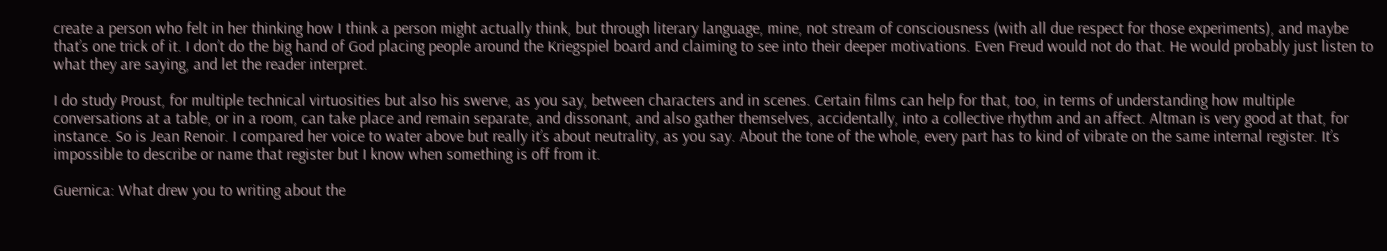create a person who felt in her thinking how I think a person might actually think, but through literary language, mine, not stream of consciousness (with all due respect for those experiments), and maybe that’s one trick of it. I don’t do the big hand of God placing people around the Kriegspiel board and claiming to see into their deeper motivations. Even Freud would not do that. He would probably just listen to what they are saying, and let the reader interpret.

I do study Proust, for multiple technical virtuosities but also his swerve, as you say, between characters and in scenes. Certain films can help for that, too, in terms of understanding how multiple conversations at a table, or in a room, can take place and remain separate, and dissonant, and also gather themselves, accidentally, into a collective rhythm and an affect. Altman is very good at that, for instance. So is Jean Renoir. I compared her voice to water above but really it’s about neutrality, as you say. About the tone of the whole, every part has to kind of vibrate on the same internal register. It’s impossible to describe or name that register but I know when something is off from it.

Guernica: What drew you to writing about the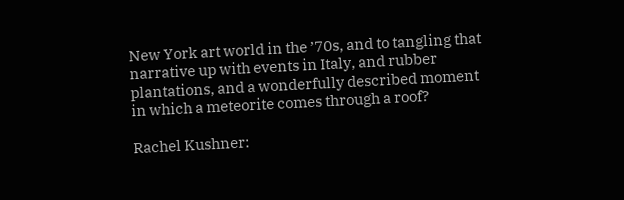New York art world in the ’70s, and to tangling that narrative up with events in Italy, and rubber plantations, and a wonderfully described moment in which a meteorite comes through a roof?

Rachel Kushner: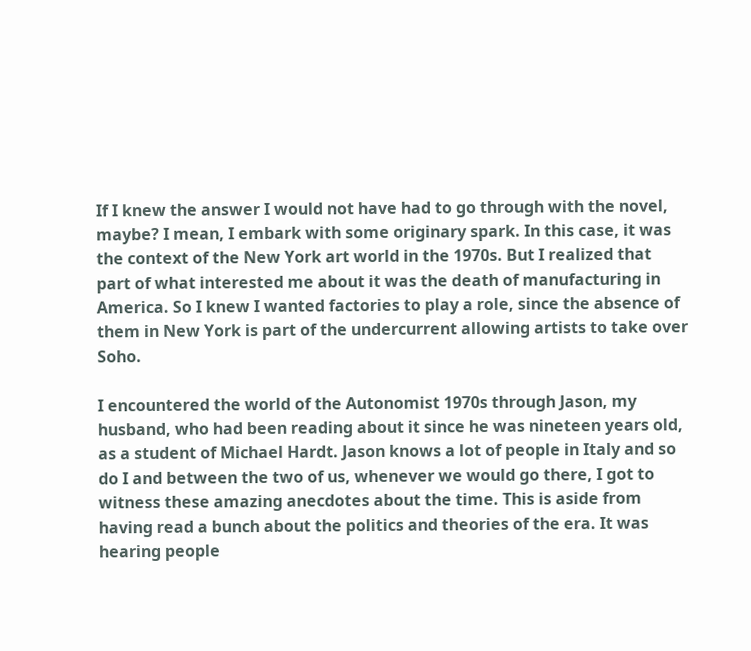If I knew the answer I would not have had to go through with the novel, maybe? I mean, I embark with some originary spark. In this case, it was the context of the New York art world in the 1970s. But I realized that part of what interested me about it was the death of manufacturing in America. So I knew I wanted factories to play a role, since the absence of them in New York is part of the undercurrent allowing artists to take over Soho.

I encountered the world of the Autonomist 1970s through Jason, my husband, who had been reading about it since he was nineteen years old, as a student of Michael Hardt. Jason knows a lot of people in Italy and so do I and between the two of us, whenever we would go there, I got to witness these amazing anecdotes about the time. This is aside from having read a bunch about the politics and theories of the era. It was hearing people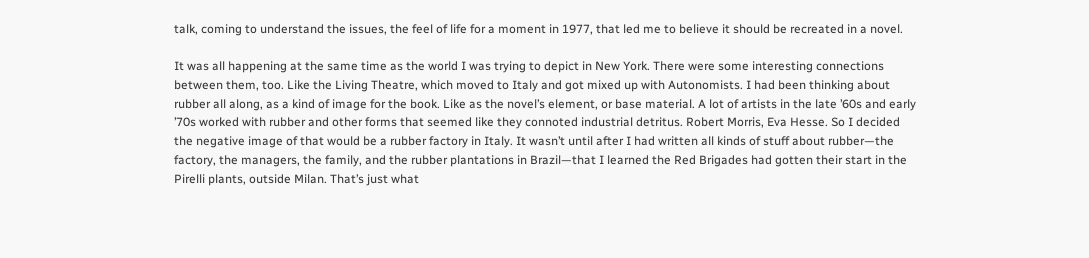talk, coming to understand the issues, the feel of life for a moment in 1977, that led me to believe it should be recreated in a novel.

It was all happening at the same time as the world I was trying to depict in New York. There were some interesting connections between them, too. Like the Living Theatre, which moved to Italy and got mixed up with Autonomists. I had been thinking about rubber all along, as a kind of image for the book. Like as the novel’s element, or base material. A lot of artists in the late ’60s and early ’70s worked with rubber and other forms that seemed like they connoted industrial detritus. Robert Morris, Eva Hesse. So I decided the negative image of that would be a rubber factory in Italy. It wasn’t until after I had written all kinds of stuff about rubber—the factory, the managers, the family, and the rubber plantations in Brazil—that I learned the Red Brigades had gotten their start in the Pirelli plants, outside Milan. That’s just what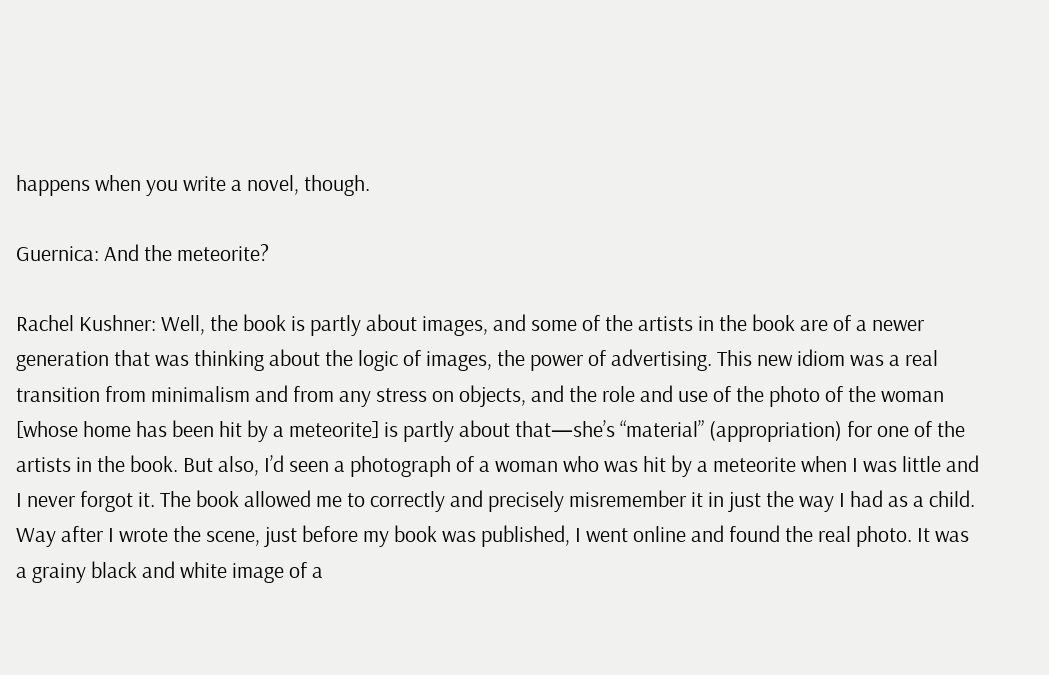happens when you write a novel, though.

Guernica: And the meteorite?

Rachel Kushner: Well, the book is partly about images, and some of the artists in the book are of a newer generation that was thinking about the logic of images, the power of advertising. This new idiom was a real transition from minimalism and from any stress on objects, and the role and use of the photo of the woman [whose home has been hit by a meteorite] is partly about that—she’s “material” (appropriation) for one of the artists in the book. But also, I’d seen a photograph of a woman who was hit by a meteorite when I was little and I never forgot it. The book allowed me to correctly and precisely misremember it in just the way I had as a child. Way after I wrote the scene, just before my book was published, I went online and found the real photo. It was a grainy black and white image of a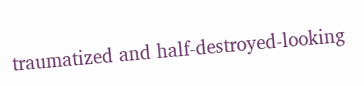traumatized and half-destroyed-looking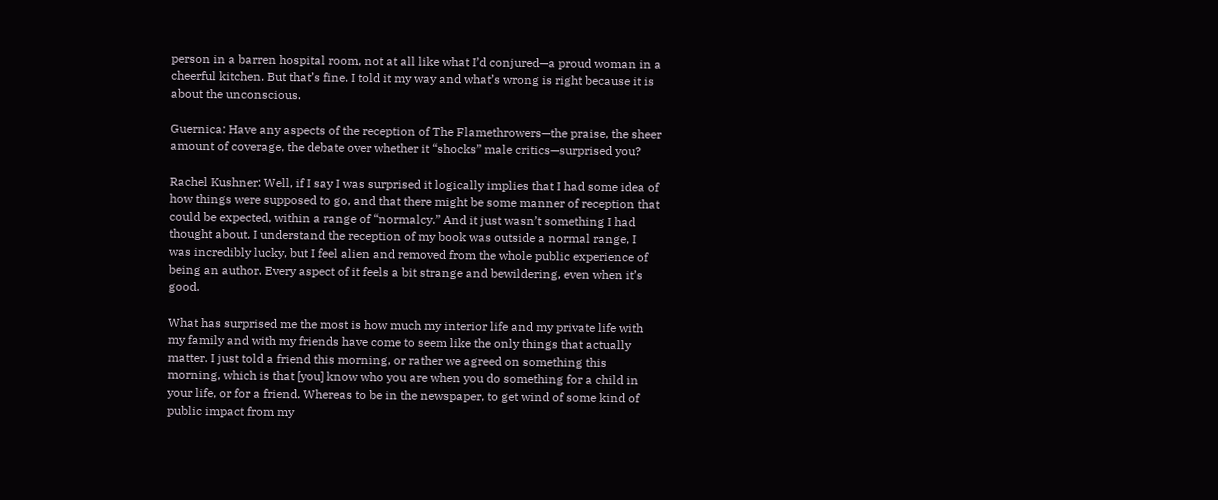person in a barren hospital room, not at all like what I’d conjured—a proud woman in a cheerful kitchen. But that’s fine. I told it my way and what’s wrong is right because it is about the unconscious.

Guernica: Have any aspects of the reception of The Flamethrowers—the praise, the sheer amount of coverage, the debate over whether it “shocks” male critics—surprised you?

Rachel Kushner: Well, if I say I was surprised it logically implies that I had some idea of how things were supposed to go, and that there might be some manner of reception that could be expected, within a range of “normalcy.” And it just wasn’t something I had thought about. I understand the reception of my book was outside a normal range, I was incredibly lucky, but I feel alien and removed from the whole public experience of being an author. Every aspect of it feels a bit strange and bewildering, even when it’s good.

What has surprised me the most is how much my interior life and my private life with my family and with my friends have come to seem like the only things that actually matter. I just told a friend this morning, or rather we agreed on something this morning, which is that [you] know who you are when you do something for a child in your life, or for a friend. Whereas to be in the newspaper, to get wind of some kind of public impact from my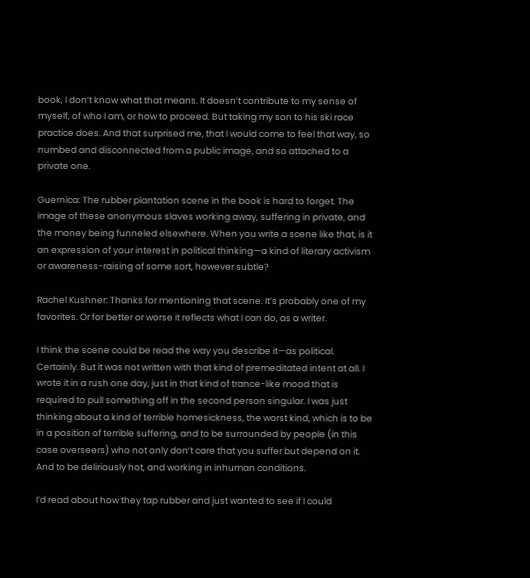book, I don’t know what that means. It doesn’t contribute to my sense of myself, of who I am, or how to proceed. But taking my son to his ski race practice does. And that surprised me, that I would come to feel that way, so numbed and disconnected from a public image, and so attached to a private one.

Guernica: The rubber plantation scene in the book is hard to forget. The image of these anonymous slaves working away, suffering in private, and the money being funneled elsewhere. When you write a scene like that, is it an expression of your interest in political thinking—a kind of literary activism or awareness-raising of some sort, however subtle?

Rachel Kushner: Thanks for mentioning that scene. It’s probably one of my favorites. Or for better or worse it reflects what I can do, as a writer.

I think the scene could be read the way you describe it—as political. Certainly. But it was not written with that kind of premeditated intent at all. I wrote it in a rush one day, just in that kind of trance-like mood that is required to pull something off in the second person singular. I was just thinking about a kind of terrible homesickness, the worst kind, which is to be in a position of terrible suffering, and to be surrounded by people (in this case overseers) who not only don’t care that you suffer but depend on it. And to be deliriously hot, and working in inhuman conditions.

I’d read about how they tap rubber and just wanted to see if I could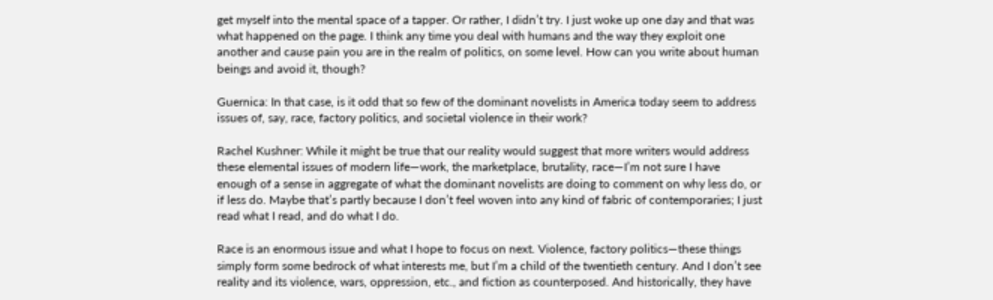get myself into the mental space of a tapper. Or rather, I didn’t try. I just woke up one day and that was what happened on the page. I think any time you deal with humans and the way they exploit one another and cause pain you are in the realm of politics, on some level. How can you write about human beings and avoid it, though?

Guernica: In that case, is it odd that so few of the dominant novelists in America today seem to address issues of, say, race, factory politics, and societal violence in their work?

Rachel Kushner: While it might be true that our reality would suggest that more writers would address these elemental issues of modern life—work, the marketplace, brutality, race—I’m not sure I have enough of a sense in aggregate of what the dominant novelists are doing to comment on why less do, or if less do. Maybe that’s partly because I don’t feel woven into any kind of fabric of contemporaries; I just read what I read, and do what I do.

Race is an enormous issue and what I hope to focus on next. Violence, factory politics—these things simply form some bedrock of what interests me, but I’m a child of the twentieth century. And I don’t see reality and its violence, wars, oppression, etc., and fiction as counterposed. And historically, they have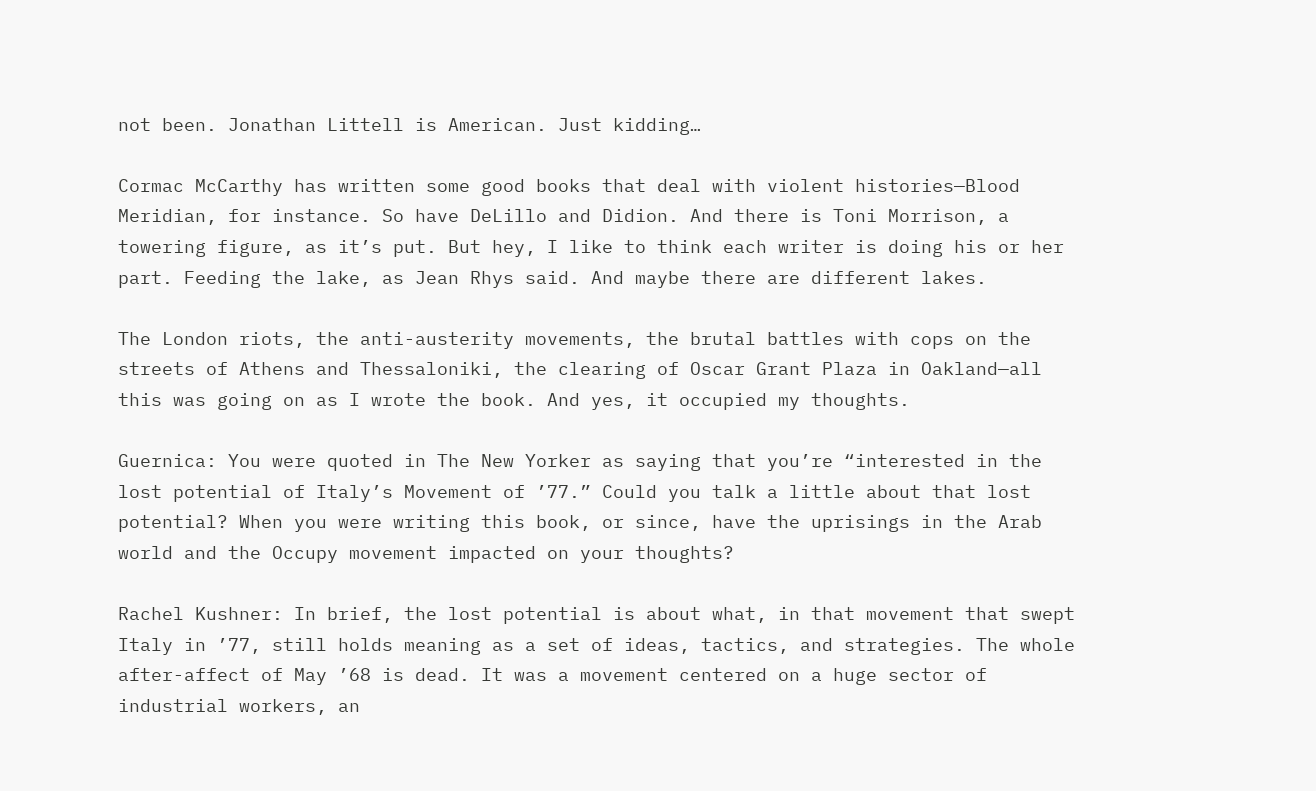not been. Jonathan Littell is American. Just kidding…

Cormac McCarthy has written some good books that deal with violent histories—Blood Meridian, for instance. So have DeLillo and Didion. And there is Toni Morrison, a towering figure, as it’s put. But hey, I like to think each writer is doing his or her part. Feeding the lake, as Jean Rhys said. And maybe there are different lakes.

The London riots, the anti-austerity movements, the brutal battles with cops on the streets of Athens and Thessaloniki, the clearing of Oscar Grant Plaza in Oakland—all this was going on as I wrote the book. And yes, it occupied my thoughts.

Guernica: You were quoted in The New Yorker as saying that you’re “interested in the lost potential of Italy’s Movement of ’77.” Could you talk a little about that lost potential? When you were writing this book, or since, have the uprisings in the Arab world and the Occupy movement impacted on your thoughts?

Rachel Kushner: In brief, the lost potential is about what, in that movement that swept Italy in ’77, still holds meaning as a set of ideas, tactics, and strategies. The whole after-affect of May ’68 is dead. It was a movement centered on a huge sector of industrial workers, an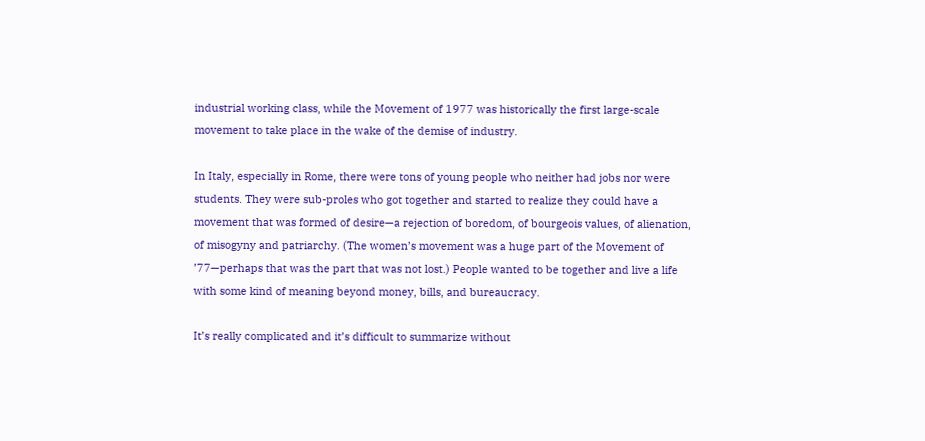industrial working class, while the Movement of 1977 was historically the first large-scale movement to take place in the wake of the demise of industry.

In Italy, especially in Rome, there were tons of young people who neither had jobs nor were students. They were sub-proles who got together and started to realize they could have a movement that was formed of desire—a rejection of boredom, of bourgeois values, of alienation, of misogyny and patriarchy. (The women’s movement was a huge part of the Movement of ’77—perhaps that was the part that was not lost.) People wanted to be together and live a life with some kind of meaning beyond money, bills, and bureaucracy.

It’s really complicated and it’s difficult to summarize without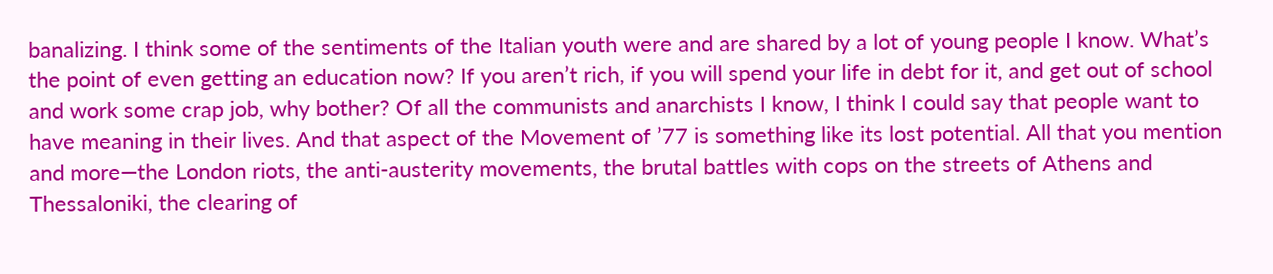banalizing. I think some of the sentiments of the Italian youth were and are shared by a lot of young people I know. What’s the point of even getting an education now? If you aren’t rich, if you will spend your life in debt for it, and get out of school and work some crap job, why bother? Of all the communists and anarchists I know, I think I could say that people want to have meaning in their lives. And that aspect of the Movement of ’77 is something like its lost potential. All that you mention and more—the London riots, the anti-austerity movements, the brutal battles with cops on the streets of Athens and Thessaloniki, the clearing of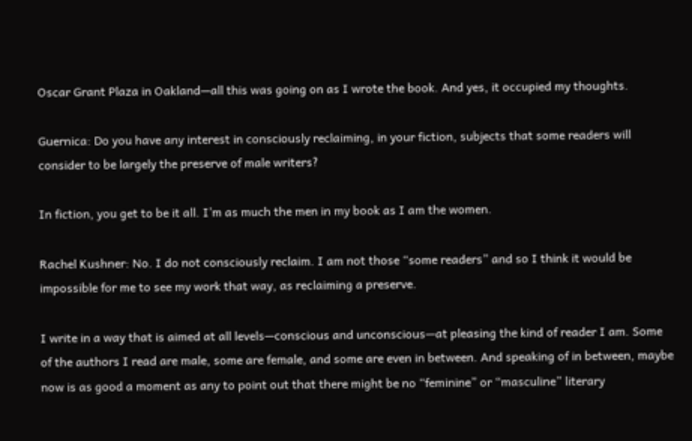Oscar Grant Plaza in Oakland—all this was going on as I wrote the book. And yes, it occupied my thoughts.

Guernica: Do you have any interest in consciously reclaiming, in your fiction, subjects that some readers will consider to be largely the preserve of male writers?

In fiction, you get to be it all. I’m as much the men in my book as I am the women.

Rachel Kushner: No. I do not consciously reclaim. I am not those “some readers” and so I think it would be impossible for me to see my work that way, as reclaiming a preserve.

I write in a way that is aimed at all levels—conscious and unconscious—at pleasing the kind of reader I am. Some of the authors I read are male, some are female, and some are even in between. And speaking of in between, maybe now is as good a moment as any to point out that there might be no “feminine” or “masculine” literary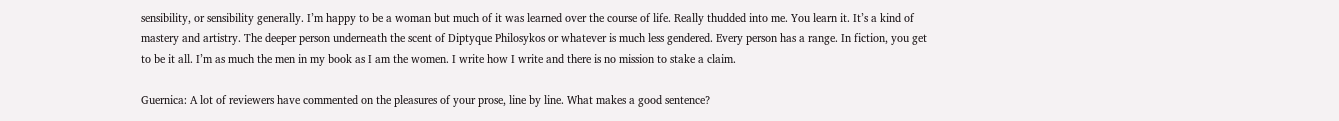sensibility, or sensibility generally. I’m happy to be a woman but much of it was learned over the course of life. Really thudded into me. You learn it. It’s a kind of mastery and artistry. The deeper person underneath the scent of Diptyque Philosykos or whatever is much less gendered. Every person has a range. In fiction, you get to be it all. I’m as much the men in my book as I am the women. I write how I write and there is no mission to stake a claim.

Guernica: A lot of reviewers have commented on the pleasures of your prose, line by line. What makes a good sentence?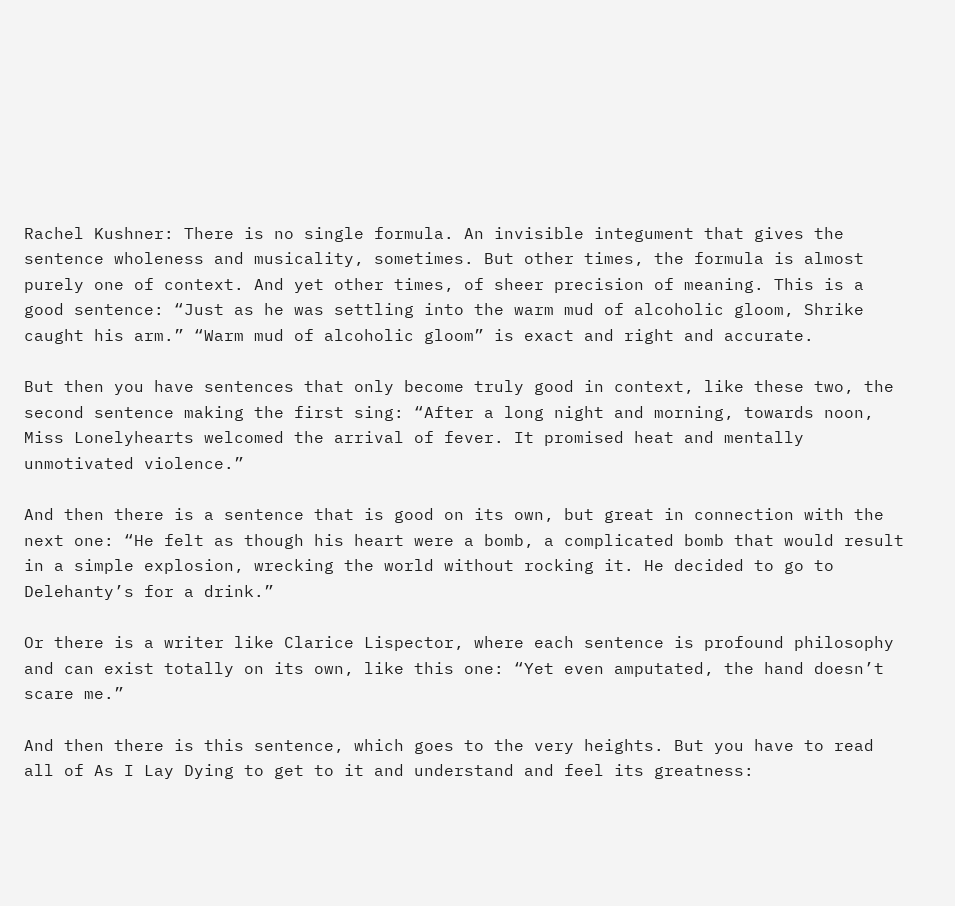Rachel Kushner: There is no single formula. An invisible integument that gives the sentence wholeness and musicality, sometimes. But other times, the formula is almost purely one of context. And yet other times, of sheer precision of meaning. This is a good sentence: “Just as he was settling into the warm mud of alcoholic gloom, Shrike caught his arm.” “Warm mud of alcoholic gloom” is exact and right and accurate.

But then you have sentences that only become truly good in context, like these two, the second sentence making the first sing: “After a long night and morning, towards noon, Miss Lonelyhearts welcomed the arrival of fever. It promised heat and mentally unmotivated violence.”

And then there is a sentence that is good on its own, but great in connection with the next one: “He felt as though his heart were a bomb, a complicated bomb that would result in a simple explosion, wrecking the world without rocking it. He decided to go to Delehanty’s for a drink.”

Or there is a writer like Clarice Lispector, where each sentence is profound philosophy and can exist totally on its own, like this one: “Yet even amputated, the hand doesn’t scare me.”

And then there is this sentence, which goes to the very heights. But you have to read all of As I Lay Dying to get to it and understand and feel its greatness: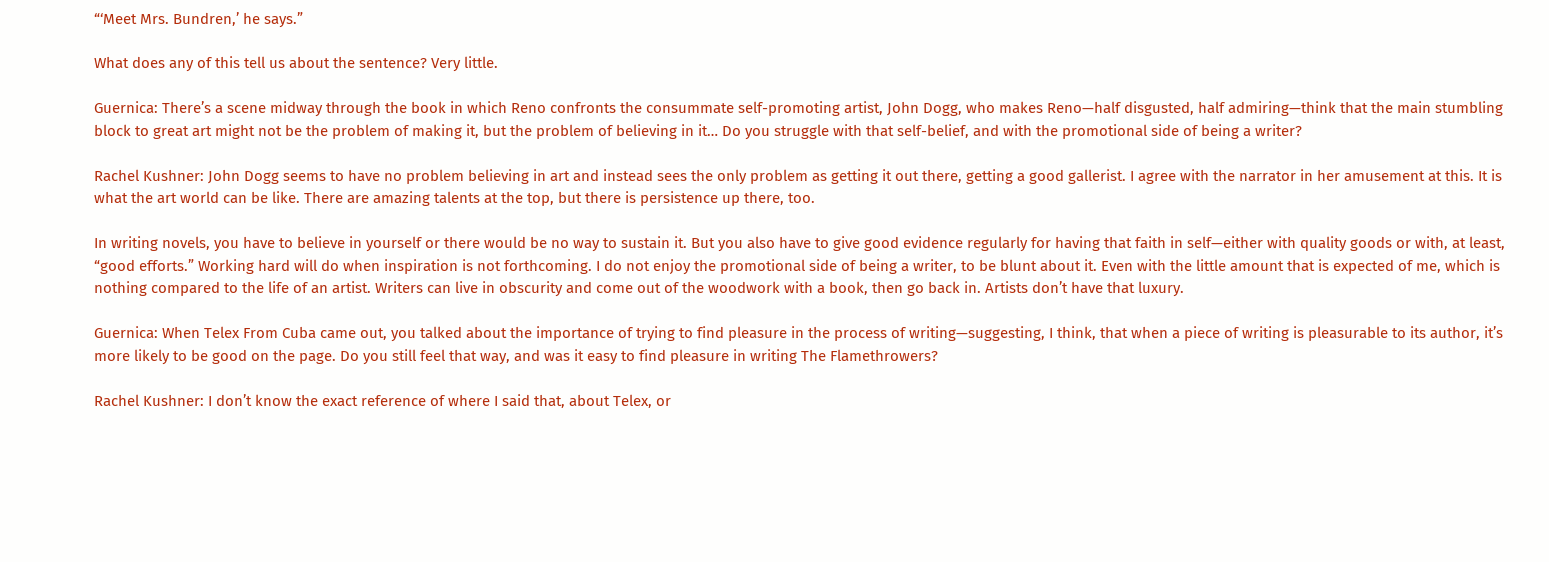“‘Meet Mrs. Bundren,’ he says.”

What does any of this tell us about the sentence? Very little.

Guernica: There’s a scene midway through the book in which Reno confronts the consummate self-promoting artist, John Dogg, who makes Reno—half disgusted, half admiring—think that the main stumbling block to great art might not be the problem of making it, but the problem of believing in it… Do you struggle with that self-belief, and with the promotional side of being a writer?

Rachel Kushner: John Dogg seems to have no problem believing in art and instead sees the only problem as getting it out there, getting a good gallerist. I agree with the narrator in her amusement at this. It is what the art world can be like. There are amazing talents at the top, but there is persistence up there, too.

In writing novels, you have to believe in yourself or there would be no way to sustain it. But you also have to give good evidence regularly for having that faith in self—either with quality goods or with, at least, “good efforts.” Working hard will do when inspiration is not forthcoming. I do not enjoy the promotional side of being a writer, to be blunt about it. Even with the little amount that is expected of me, which is nothing compared to the life of an artist. Writers can live in obscurity and come out of the woodwork with a book, then go back in. Artists don’t have that luxury.

Guernica: When Telex From Cuba came out, you talked about the importance of trying to find pleasure in the process of writing—suggesting, I think, that when a piece of writing is pleasurable to its author, it’s more likely to be good on the page. Do you still feel that way, and was it easy to find pleasure in writing The Flamethrowers?

Rachel Kushner: I don’t know the exact reference of where I said that, about Telex, or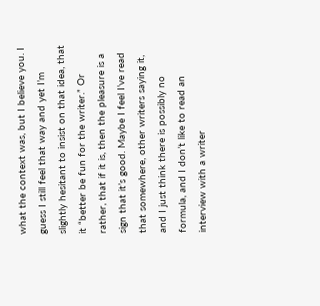what the context was, but I believe you. I guess I still feel that way and yet I’m slightly hesitant to insist on that idea, that it “better be fun for the writer.” Or rather, that if it is, then the pleasure is a sign that it’s good. Maybe I feel I’ve read that somewhere, other writers saying it, and I just think there is possibly no formula, and I don’t like to read an interview with a writer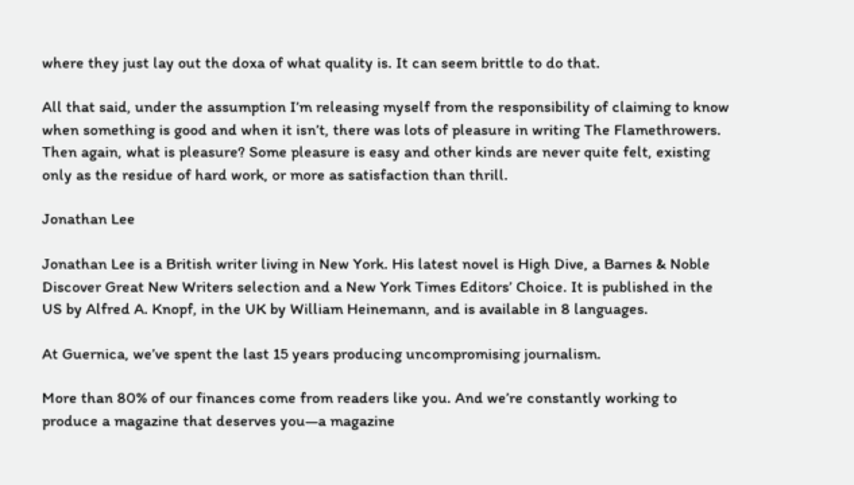where they just lay out the doxa of what quality is. It can seem brittle to do that.

All that said, under the assumption I’m releasing myself from the responsibility of claiming to know when something is good and when it isn’t, there was lots of pleasure in writing The Flamethrowers. Then again, what is pleasure? Some pleasure is easy and other kinds are never quite felt, existing only as the residue of hard work, or more as satisfaction than thrill.

Jonathan Lee

Jonathan Lee is a British writer living in New York. His latest novel is High Dive, a Barnes & Noble Discover Great New Writers selection and a New York Times Editors’ Choice. It is published in the US by Alfred A. Knopf, in the UK by William Heinemann, and is available in 8 languages.

At Guernica, we’ve spent the last 15 years producing uncompromising journalism.

More than 80% of our finances come from readers like you. And we’re constantly working to produce a magazine that deserves you—a magazine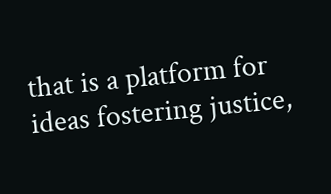that is a platform for ideas fostering justice,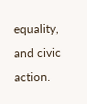equality, and civic action.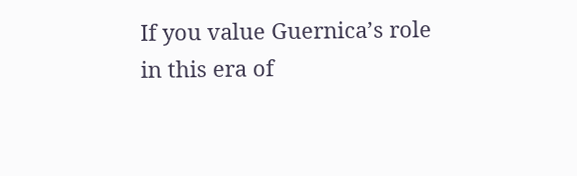If you value Guernica’s role in this era of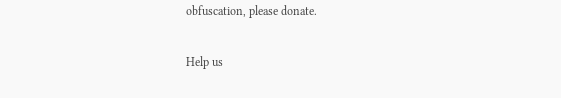obfuscation, please donate.

Help us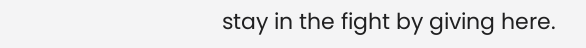stay in the fight by giving here.